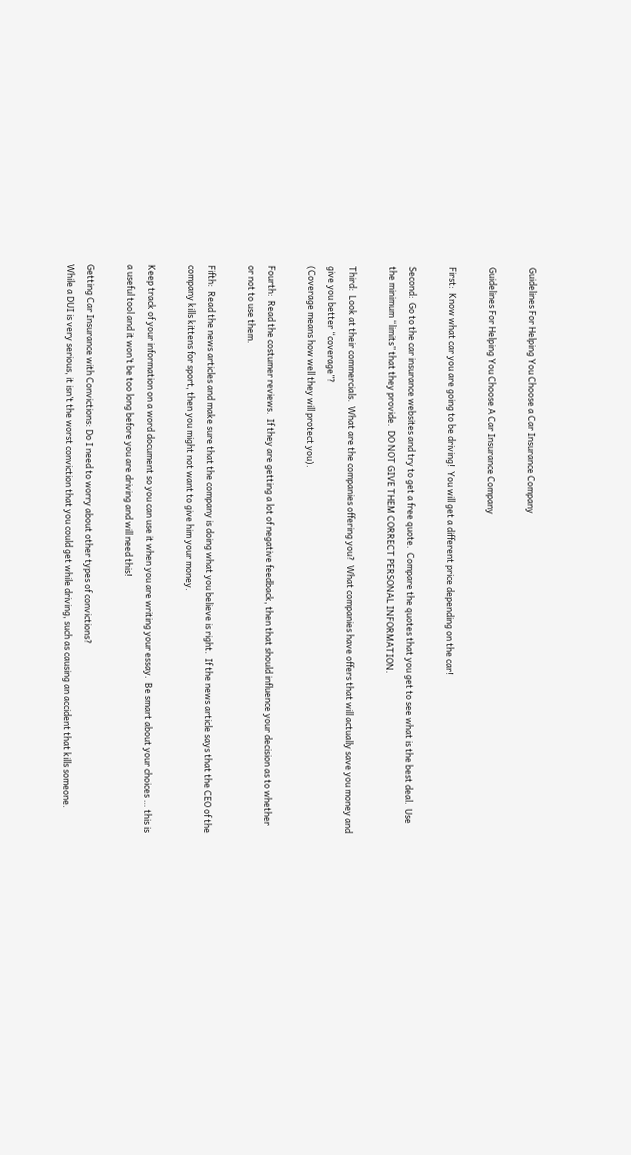Guidelines For Helping You Choose a Car Insurance Company

Guidelines For Helping You Choose A Car Insurance Company

First:  Know what car you are going to be driving!  You will get a different price depending on the car!

Second:  Go to the car insurance websites and try to get a free quote.  Compare the quotes that you get to see what is the best deal.  Use the minimum “limits” that they provide.  DO NOT GIVE THEM CORRECT PERSONAL INFORMATION.

Third:  Look at their commercials.  What are the companies offering you?  What companies have offers that will actually save you money and give you better “coverage”?
(Coverage means how well they will protect you).

Fourth:  Read the costumer reviews.  If they are getting a lot of negative feedback, then that should influence your decision as to whether or not to use them.

Fifth:  Read the news articles and make sure that the company is doing what you believe is right.  If the news article says that the CEO of the company kills kittens for sport, then you might not want to give him your money.

Keep track of your information on a word document so you can use it when you are writing your essay.  Be smart about your choices … this is a useful tool and it won’t be too long before you are driving and will need this!

Getting Car Insurance with Convictions: Do I need to worry about other types of convictions?
While a DUI is very serious, it isn’t the worst conviction that you could get while driving, such as causing an accident that kills someone.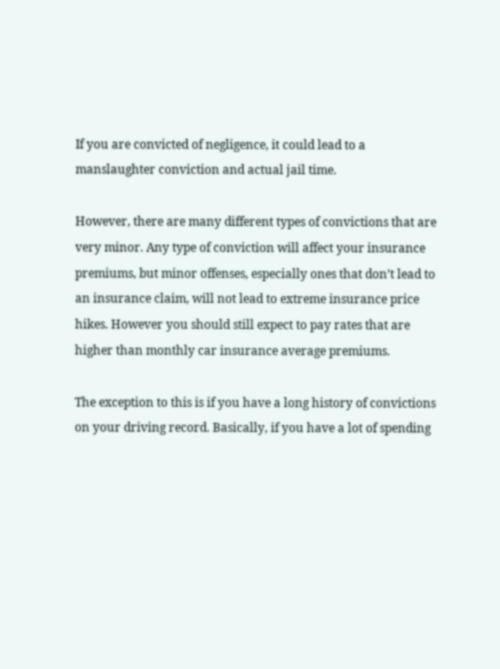If you are convicted of negligence, it could lead to a manslaughter conviction and actual jail time.

However, there are many different types of convictions that are very minor. Any type of conviction will affect your insurance premiums, but minor offenses, especially ones that don’t lead to an insurance claim, will not lead to extreme insurance price hikes. However you should still expect to pay rates that are higher than monthly car insurance average premiums.

The exception to this is if you have a long history of convictions on your driving record. Basically, if you have a lot of spending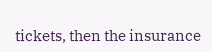tickets, then the insurance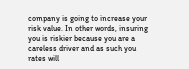company is going to increase your risk value. In other words, insuring you is riskier because you are a careless driver and as such you rates will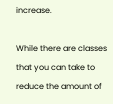increase.

While there are classes that you can take to reduce the amount of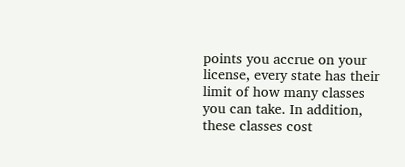points you accrue on your license, every state has their limit of how many classes you can take. In addition, these classes cost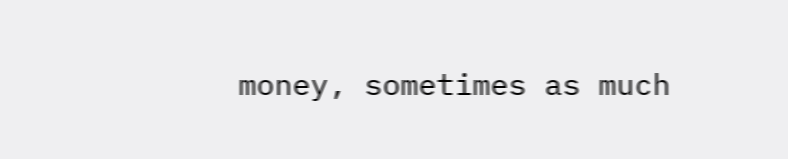money, sometimes as much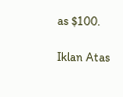as $100.

Iklan Atas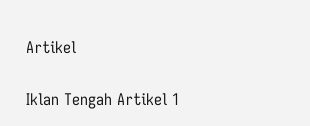Artikel

Iklan Tengah Artikel 1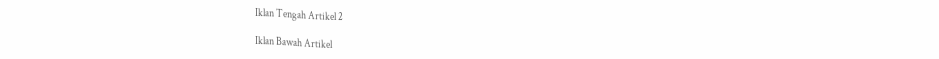Iklan Tengah Artikel 2

Iklan Bawah Artikel